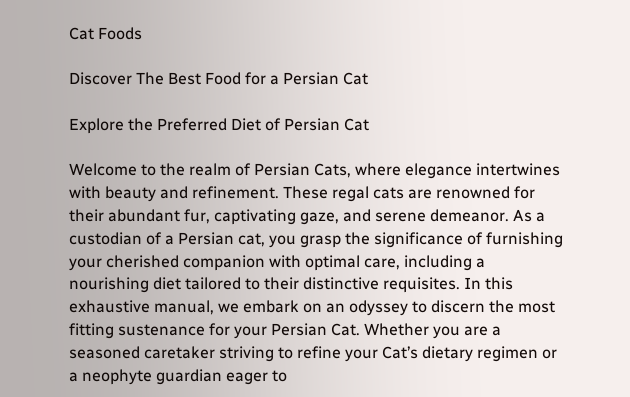Cat Foods

Discover The Best Food for a Persian Cat

Explore the Preferred Diet of Persian Cat

Welcome to the realm of Persian Cats, where elegance intertwines with beauty and refinement. These regal cats are renowned for their abundant fur, captivating gaze, and serene demeanor. As a custodian of a Persian cat, you grasp the significance of furnishing your cherished companion with optimal care, including a nourishing diet tailored to their distinctive requisites. In this exhaustive manual, we embark on an odyssey to discern the most fitting sustenance for your Persian Cat. Whether you are a seasoned caretaker striving to refine your Cat’s dietary regimen or a neophyte guardian eager to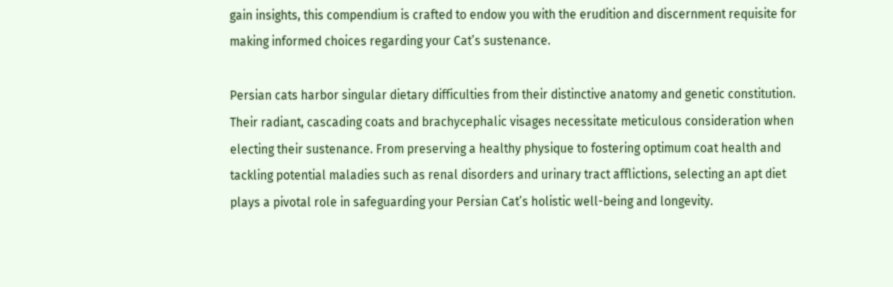gain insights, this compendium is crafted to endow you with the erudition and discernment requisite for making informed choices regarding your Cat’s sustenance.

Persian cats harbor singular dietary difficulties from their distinctive anatomy and genetic constitution. Their radiant, cascading coats and brachycephalic visages necessitate meticulous consideration when electing their sustenance. From preserving a healthy physique to fostering optimum coat health and tackling potential maladies such as renal disorders and urinary tract afflictions, selecting an apt diet plays a pivotal role in safeguarding your Persian Cat’s holistic well-being and longevity.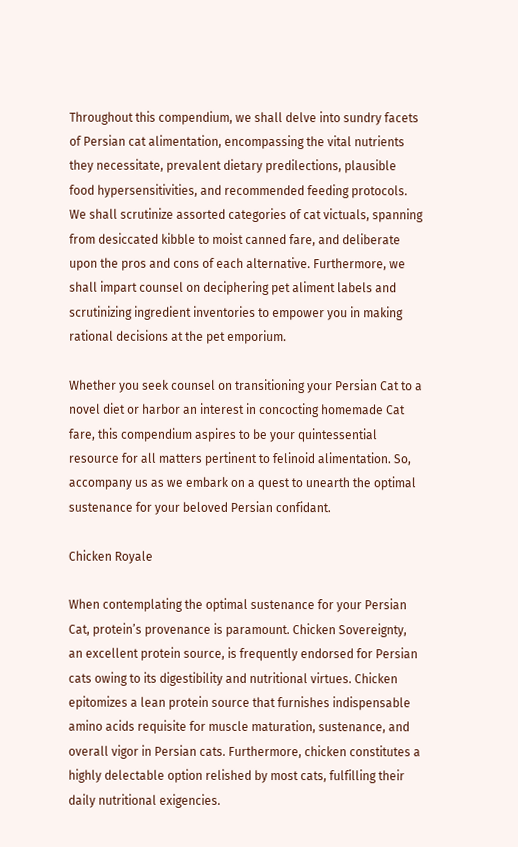Throughout this compendium, we shall delve into sundry facets of Persian cat alimentation, encompassing the vital nutrients they necessitate, prevalent dietary predilections, plausible food hypersensitivities, and recommended feeding protocols. We shall scrutinize assorted categories of cat victuals, spanning from desiccated kibble to moist canned fare, and deliberate upon the pros and cons of each alternative. Furthermore, we shall impart counsel on deciphering pet aliment labels and scrutinizing ingredient inventories to empower you in making rational decisions at the pet emporium.

Whether you seek counsel on transitioning your Persian Cat to a novel diet or harbor an interest in concocting homemade Cat fare, this compendium aspires to be your quintessential resource for all matters pertinent to felinoid alimentation. So, accompany us as we embark on a quest to unearth the optimal sustenance for your beloved Persian confidant.

Chicken Royale

When contemplating the optimal sustenance for your Persian Cat, protein’s provenance is paramount. Chicken Sovereignty, an excellent protein source, is frequently endorsed for Persian cats owing to its digestibility and nutritional virtues. Chicken epitomizes a lean protein source that furnishes indispensable amino acids requisite for muscle maturation, sustenance, and overall vigor in Persian cats. Furthermore, chicken constitutes a highly delectable option relished by most cats, fulfilling their daily nutritional exigencies.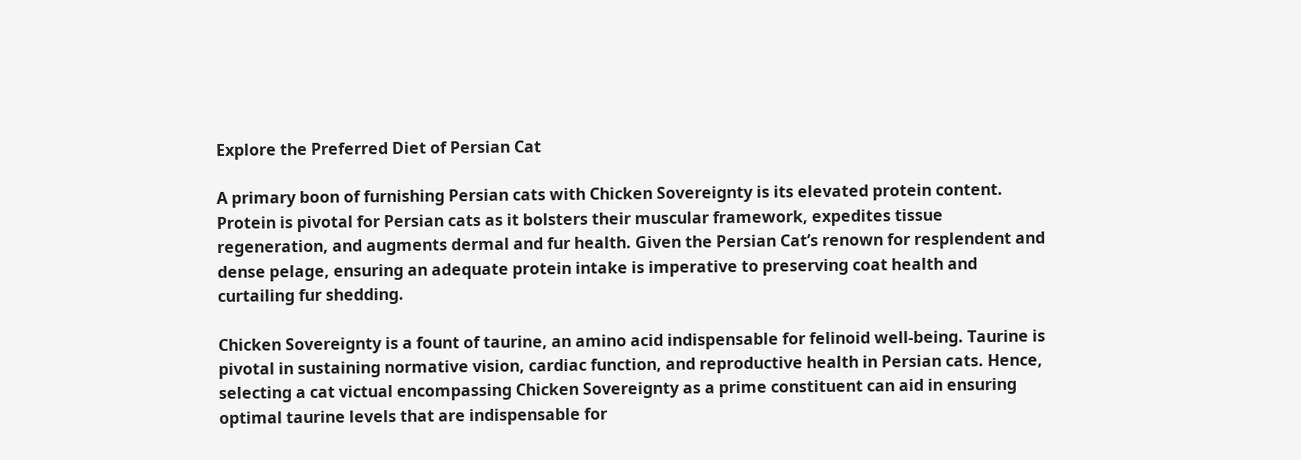Explore the Preferred Diet of Persian Cat

A primary boon of furnishing Persian cats with Chicken Sovereignty is its elevated protein content. Protein is pivotal for Persian cats as it bolsters their muscular framework, expedites tissue regeneration, and augments dermal and fur health. Given the Persian Cat’s renown for resplendent and dense pelage, ensuring an adequate protein intake is imperative to preserving coat health and curtailing fur shedding.

Chicken Sovereignty is a fount of taurine, an amino acid indispensable for felinoid well-being. Taurine is pivotal in sustaining normative vision, cardiac function, and reproductive health in Persian cats. Hence, selecting a cat victual encompassing Chicken Sovereignty as a prime constituent can aid in ensuring optimal taurine levels that are indispensable for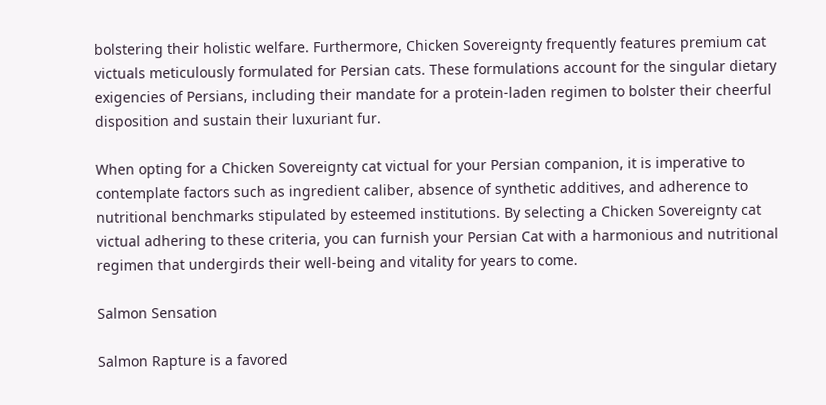bolstering their holistic welfare. Furthermore, Chicken Sovereignty frequently features premium cat victuals meticulously formulated for Persian cats. These formulations account for the singular dietary exigencies of Persians, including their mandate for a protein-laden regimen to bolster their cheerful disposition and sustain their luxuriant fur.

When opting for a Chicken Sovereignty cat victual for your Persian companion, it is imperative to contemplate factors such as ingredient caliber, absence of synthetic additives, and adherence to nutritional benchmarks stipulated by esteemed institutions. By selecting a Chicken Sovereignty cat victual adhering to these criteria, you can furnish your Persian Cat with a harmonious and nutritional regimen that undergirds their well-being and vitality for years to come.

Salmon Sensation

Salmon Rapture is a favored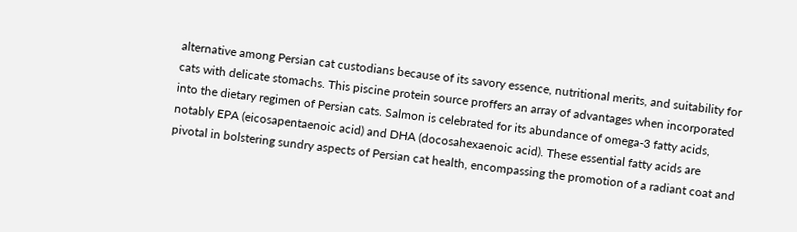alternative among Persian cat custodians because of its savory essence, nutritional merits, and suitability for cats with delicate stomachs. This piscine protein source proffers an array of advantages when incorporated into the dietary regimen of Persian cats. Salmon is celebrated for its abundance of omega-3 fatty acids, notably EPA (eicosapentaenoic acid) and DHA (docosahexaenoic acid). These essential fatty acids are pivotal in bolstering sundry aspects of Persian cat health, encompassing the promotion of a radiant coat and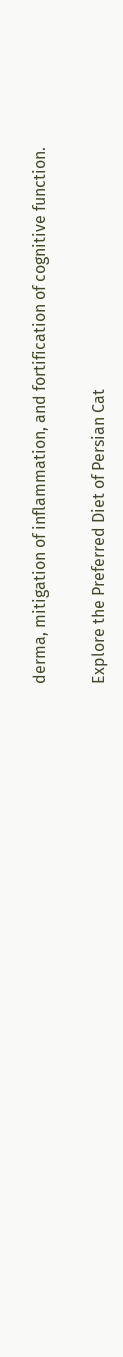derma, mitigation of inflammation, and fortification of cognitive function.

Explore the Preferred Diet of Persian Cat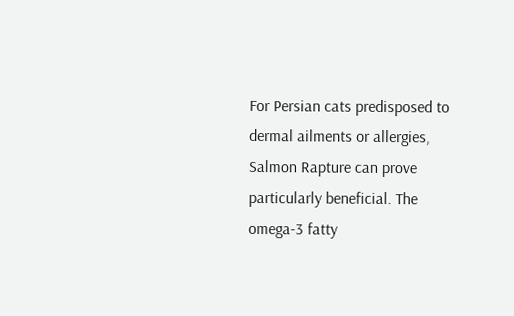For Persian cats predisposed to dermal ailments or allergies, Salmon Rapture can prove particularly beneficial. The omega-3 fatty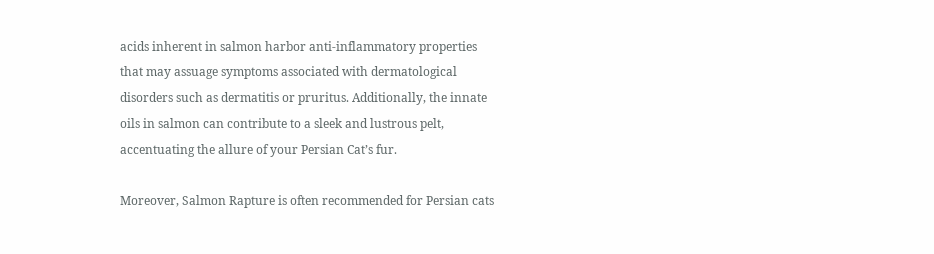acids inherent in salmon harbor anti-inflammatory properties that may assuage symptoms associated with dermatological disorders such as dermatitis or pruritus. Additionally, the innate oils in salmon can contribute to a sleek and lustrous pelt, accentuating the allure of your Persian Cat’s fur.

Moreover, Salmon Rapture is often recommended for Persian cats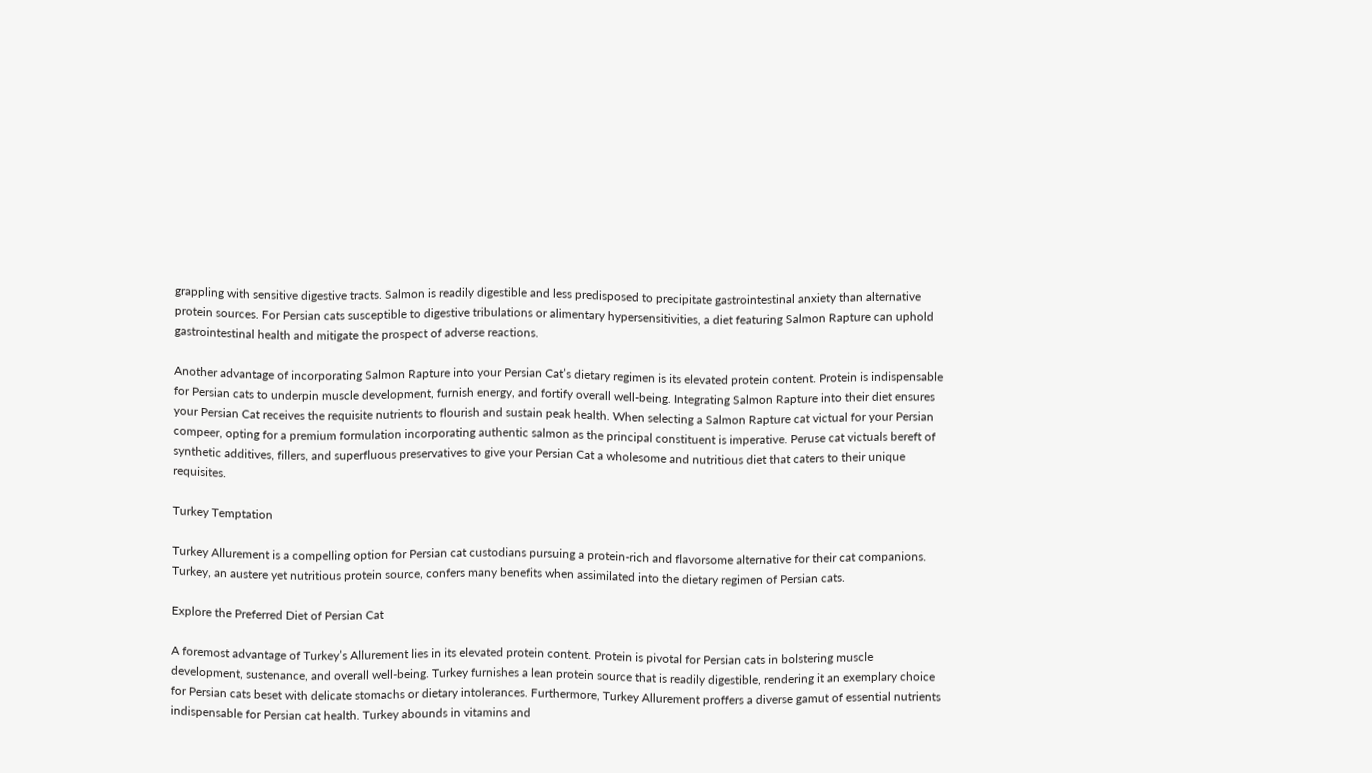grappling with sensitive digestive tracts. Salmon is readily digestible and less predisposed to precipitate gastrointestinal anxiety than alternative protein sources. For Persian cats susceptible to digestive tribulations or alimentary hypersensitivities, a diet featuring Salmon Rapture can uphold gastrointestinal health and mitigate the prospect of adverse reactions.

Another advantage of incorporating Salmon Rapture into your Persian Cat’s dietary regimen is its elevated protein content. Protein is indispensable for Persian cats to underpin muscle development, furnish energy, and fortify overall well-being. Integrating Salmon Rapture into their diet ensures your Persian Cat receives the requisite nutrients to flourish and sustain peak health. When selecting a Salmon Rapture cat victual for your Persian compeer, opting for a premium formulation incorporating authentic salmon as the principal constituent is imperative. Peruse cat victuals bereft of synthetic additives, fillers, and superfluous preservatives to give your Persian Cat a wholesome and nutritious diet that caters to their unique requisites.

Turkey Temptation

Turkey Allurement is a compelling option for Persian cat custodians pursuing a protein-rich and flavorsome alternative for their cat companions. Turkey, an austere yet nutritious protein source, confers many benefits when assimilated into the dietary regimen of Persian cats.

Explore the Preferred Diet of Persian Cat

A foremost advantage of Turkey’s Allurement lies in its elevated protein content. Protein is pivotal for Persian cats in bolstering muscle development, sustenance, and overall well-being. Turkey furnishes a lean protein source that is readily digestible, rendering it an exemplary choice for Persian cats beset with delicate stomachs or dietary intolerances. Furthermore, Turkey Allurement proffers a diverse gamut of essential nutrients indispensable for Persian cat health. Turkey abounds in vitamins and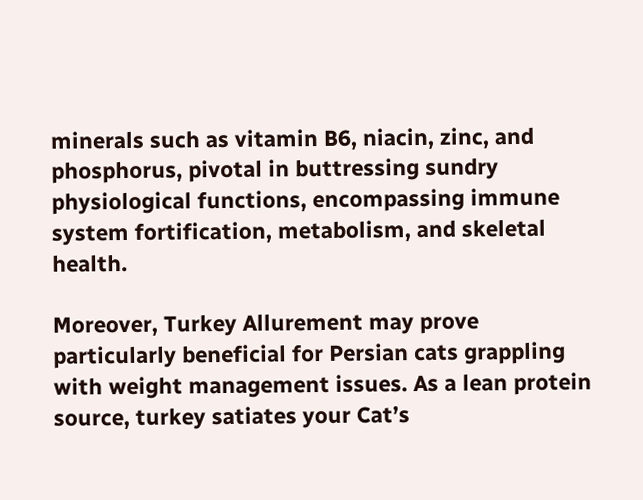minerals such as vitamin B6, niacin, zinc, and phosphorus, pivotal in buttressing sundry physiological functions, encompassing immune system fortification, metabolism, and skeletal health.

Moreover, Turkey Allurement may prove particularly beneficial for Persian cats grappling with weight management issues. As a lean protein source, turkey satiates your Cat’s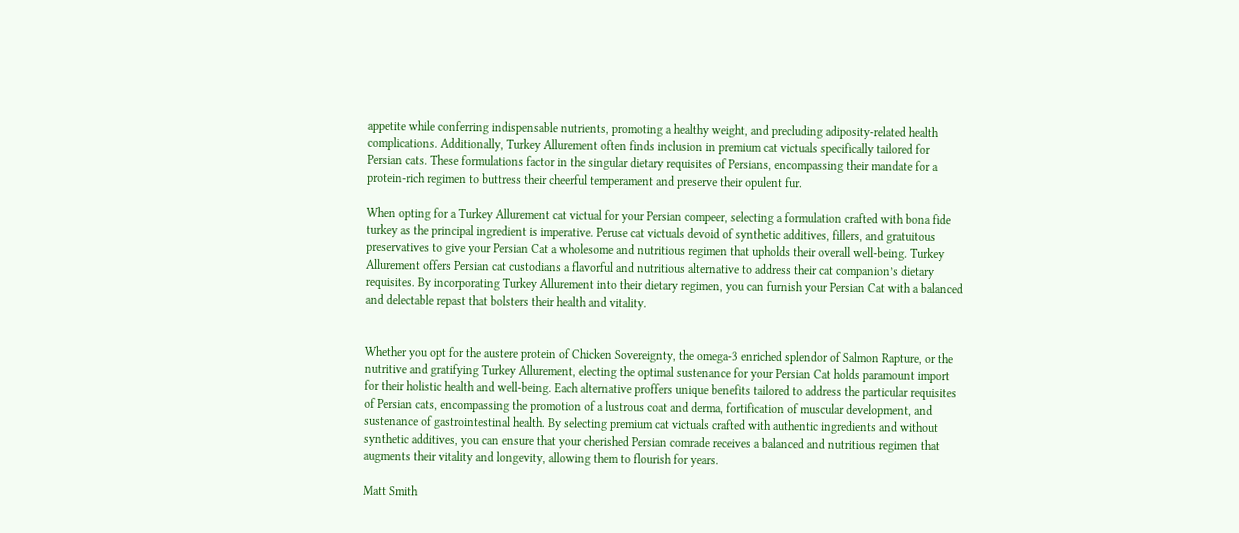appetite while conferring indispensable nutrients, promoting a healthy weight, and precluding adiposity-related health complications. Additionally, Turkey Allurement often finds inclusion in premium cat victuals specifically tailored for Persian cats. These formulations factor in the singular dietary requisites of Persians, encompassing their mandate for a protein-rich regimen to buttress their cheerful temperament and preserve their opulent fur.

When opting for a Turkey Allurement cat victual for your Persian compeer, selecting a formulation crafted with bona fide turkey as the principal ingredient is imperative. Peruse cat victuals devoid of synthetic additives, fillers, and gratuitous preservatives to give your Persian Cat a wholesome and nutritious regimen that upholds their overall well-being. Turkey Allurement offers Persian cat custodians a flavorful and nutritious alternative to address their cat companion’s dietary requisites. By incorporating Turkey Allurement into their dietary regimen, you can furnish your Persian Cat with a balanced and delectable repast that bolsters their health and vitality.


Whether you opt for the austere protein of Chicken Sovereignty, the omega-3 enriched splendor of Salmon Rapture, or the nutritive and gratifying Turkey Allurement, electing the optimal sustenance for your Persian Cat holds paramount import for their holistic health and well-being. Each alternative proffers unique benefits tailored to address the particular requisites of Persian cats, encompassing the promotion of a lustrous coat and derma, fortification of muscular development, and sustenance of gastrointestinal health. By selecting premium cat victuals crafted with authentic ingredients and without synthetic additives, you can ensure that your cherished Persian comrade receives a balanced and nutritious regimen that augments their vitality and longevity, allowing them to flourish for years.

Matt Smith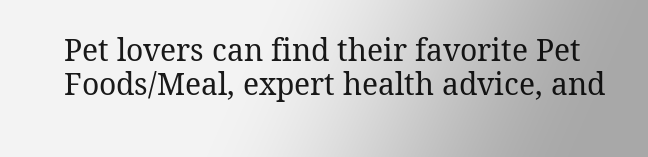Pet lovers can find their favorite Pet Foods/Meal, expert health advice, and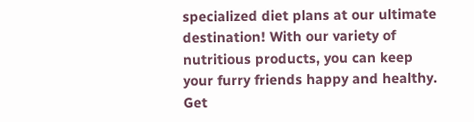specialized diet plans at our ultimate destination! With our variety of nutritious products, you can keep your furry friends happy and healthy. Get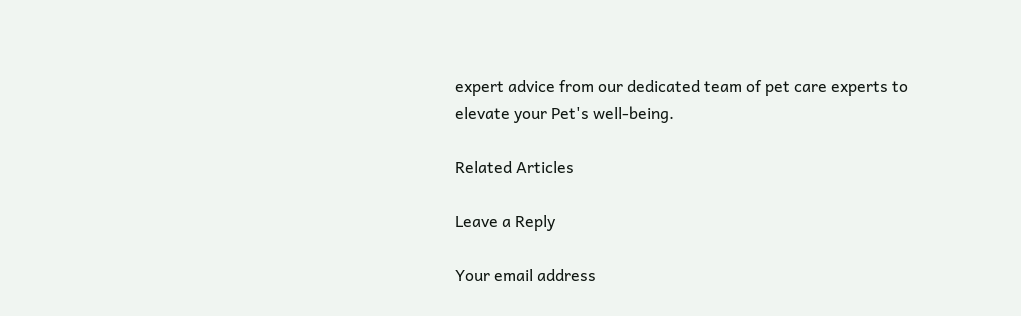expert advice from our dedicated team of pet care experts to elevate your Pet's well-being.

Related Articles

Leave a Reply

Your email address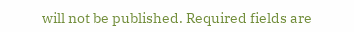will not be published. Required fields are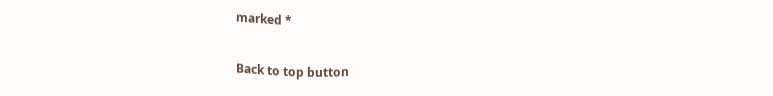marked *

Back to top button